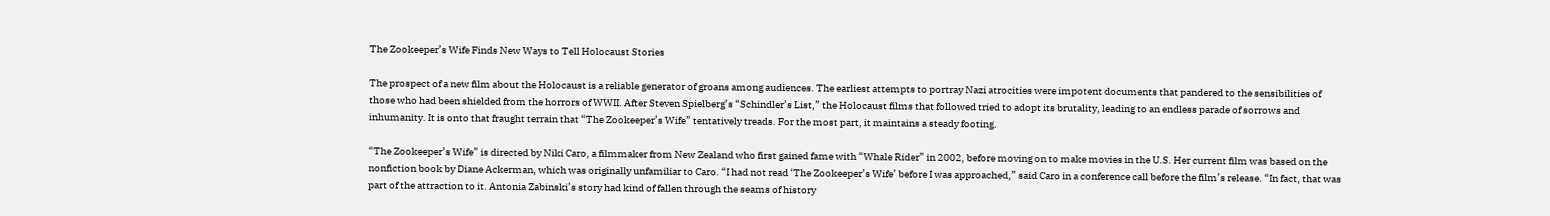The Zookeeper’s Wife Finds New Ways to Tell Holocaust Stories

The prospect of a new film about the Holocaust is a reliable generator of groans among audiences. The earliest attempts to portray Nazi atrocities were impotent documents that pandered to the sensibilities of those who had been shielded from the horrors of WWII. After Steven Spielberg’s “Schindler’s List,” the Holocaust films that followed tried to adopt its brutality, leading to an endless parade of sorrows and inhumanity. It is onto that fraught terrain that “The Zookeeper’s Wife” tentatively treads. For the most part, it maintains a steady footing.

“The Zookeeper’s Wife” is directed by Niki Caro, a filmmaker from New Zealand who first gained fame with “Whale Rider” in 2002, before moving on to make movies in the U.S. Her current film was based on the nonfiction book by Diane Ackerman, which was originally unfamiliar to Caro. “I had not read ‘The Zookeeper’s Wife’ before I was approached,” said Caro in a conference call before the film’s release. “In fact, that was part of the attraction to it. Antonia Zabinski’s story had kind of fallen through the seams of history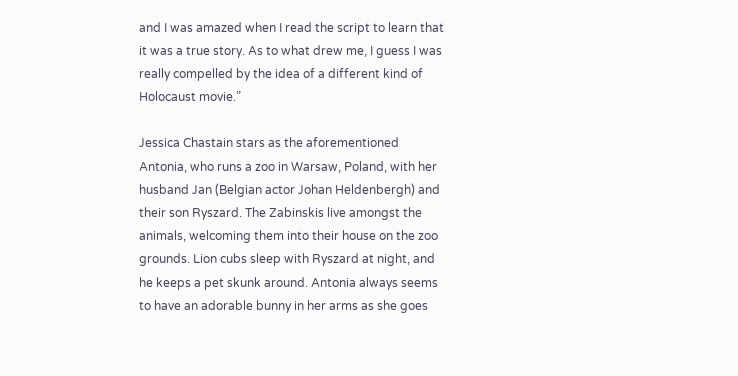and I was amazed when I read the script to learn that it was a true story. As to what drew me, I guess I was really compelled by the idea of a different kind of Holocaust movie.”

Jessica Chastain stars as the aforementioned Antonia, who runs a zoo in Warsaw, Poland, with her husband Jan (Belgian actor Johan Heldenbergh) and their son Ryszard. The Zabinskis live amongst the animals, welcoming them into their house on the zoo grounds. Lion cubs sleep with Ryszard at night, and he keeps a pet skunk around. Antonia always seems to have an adorable bunny in her arms as she goes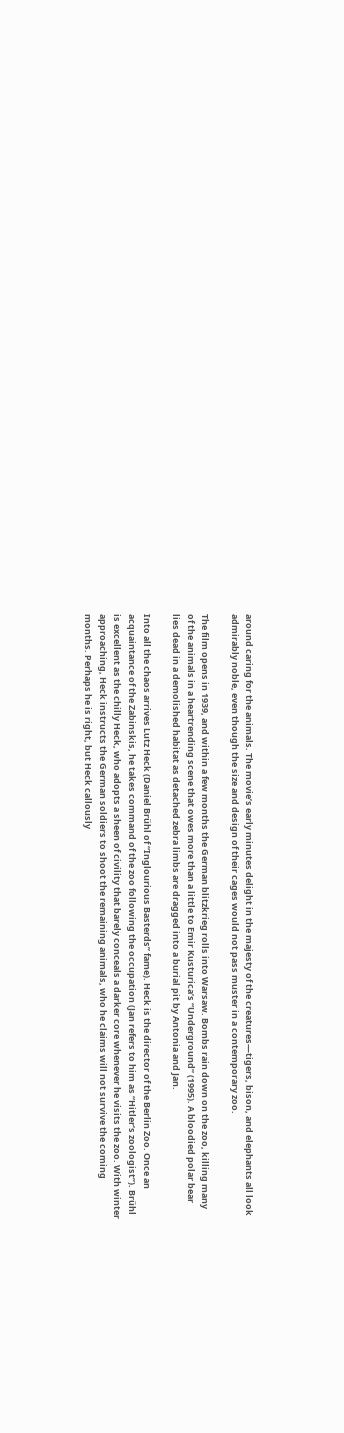around caring for the animals. The movie’s early minutes delight in the majesty of the creatures—tigers, bison, and elephants all look admirably noble, even though the size and design of their cages would not pass muster in a contemporary zoo.

The film opens in 1939, and within a few months the German blitzkrieg rolls into Warsaw. Bombs rain down on the zoo, killing many of the animals in a heartrending scene that owes more than a little to Emir Kusturica’s “Underground” (1995). A bloodied polar bear lies dead in a demolished habitat as detached zebra limbs are dragged into a burial pit by Antonia and Jan.

Into all the chaos arrives Lutz Heck (Daniel Brühl of “Inglourious Basterds” fame). Heck is the director of the Berlin Zoo. Once an acquaintance of the Zabinskis, he takes command of the zoo following the occupation (Jan refers to him as “Hitler’s zoologist”). Brühl is excellent as the chilly Heck, who adopts a sheen of civility that barely conceals a darker core whenever he visits the zoo. With winter approaching, Heck instructs the German soldiers to shoot the remaining animals, who he claims will not survive the coming months. Perhaps he is right, but Heck callously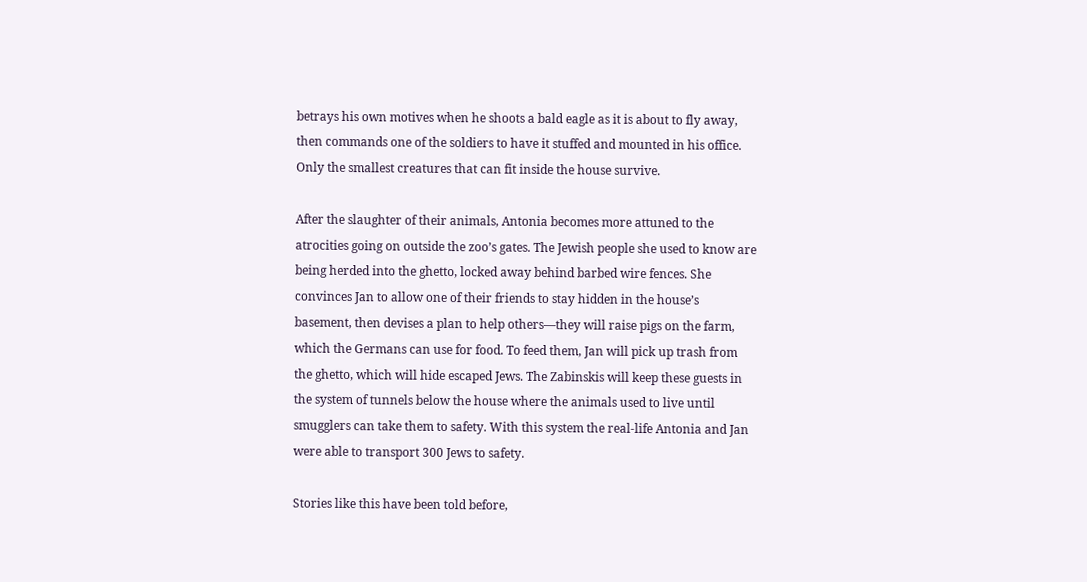betrays his own motives when he shoots a bald eagle as it is about to fly away, then commands one of the soldiers to have it stuffed and mounted in his office. Only the smallest creatures that can fit inside the house survive.

After the slaughter of their animals, Antonia becomes more attuned to the atrocities going on outside the zoo’s gates. The Jewish people she used to know are being herded into the ghetto, locked away behind barbed wire fences. She convinces Jan to allow one of their friends to stay hidden in the house’s basement, then devises a plan to help others—they will raise pigs on the farm, which the Germans can use for food. To feed them, Jan will pick up trash from the ghetto, which will hide escaped Jews. The Zabinskis will keep these guests in the system of tunnels below the house where the animals used to live until smugglers can take them to safety. With this system the real-life Antonia and Jan were able to transport 300 Jews to safety.

Stories like this have been told before,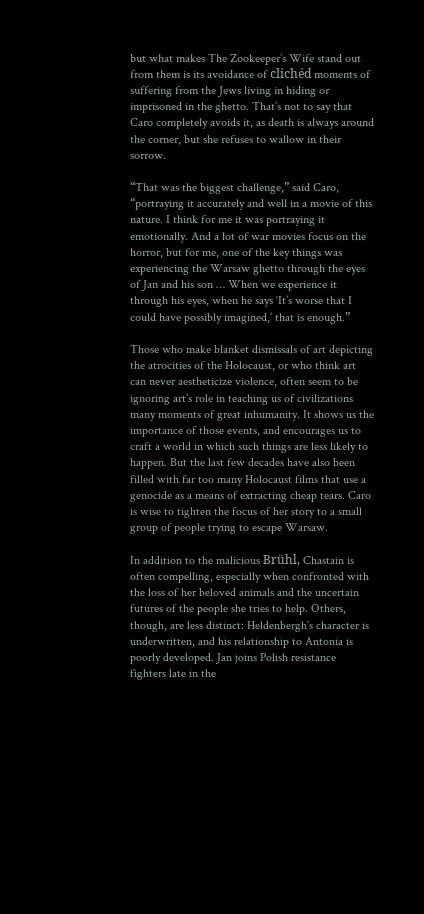but what makes The Zookeeper’s Wife stand out from them is its avoidance of clichéd moments of suffering from the Jews living in hiding or imprisoned in the ghetto. That’s not to say that Caro completely avoids it, as death is always around the corner, but she refuses to wallow in their sorrow.

“That was the biggest challenge,” said Caro, “portraying it accurately and well in a movie of this nature. I think for me it was portraying it emotionally. And a lot of war movies focus on the horror, but for me, one of the key things was experiencing the Warsaw ghetto through the eyes of Jan and his son … When we experience it through his eyes, when he says ‘It’s worse that I could have possibly imagined,’ that is enough.”

Those who make blanket dismissals of art depicting the atrocities of the Holocaust, or who think art can never aestheticize violence, often seem to be ignoring art’s role in teaching us of civilizations many moments of great inhumanity. It shows us the importance of those events, and encourages us to craft a world in which such things are less likely to happen. But the last few decades have also been filled with far too many Holocaust films that use a genocide as a means of extracting cheap tears. Caro is wise to tighten the focus of her story to a small group of people trying to escape Warsaw.

In addition to the malicious Brühl, Chastain is often compelling, especially when confronted with the loss of her beloved animals and the uncertain futures of the people she tries to help. Others, though, are less distinct: Heldenbergh’s character is underwritten, and his relationship to Antonia is poorly developed. Jan joins Polish resistance fighters late in the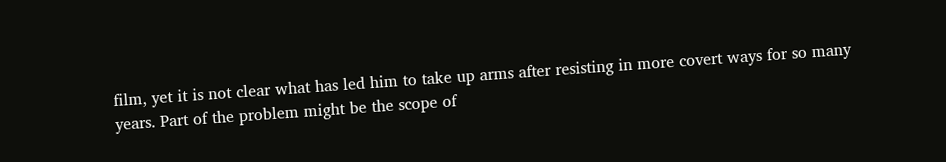film, yet it is not clear what has led him to take up arms after resisting in more covert ways for so many years. Part of the problem might be the scope of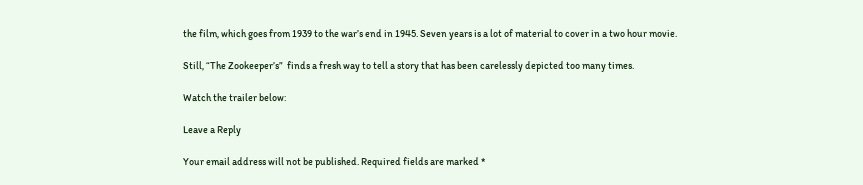the film, which goes from 1939 to the war’s end in 1945. Seven years is a lot of material to cover in a two hour movie.

Still, “The Zookeeper’s”  finds a fresh way to tell a story that has been carelessly depicted too many times.

Watch the trailer below:

Leave a Reply

Your email address will not be published. Required fields are marked *